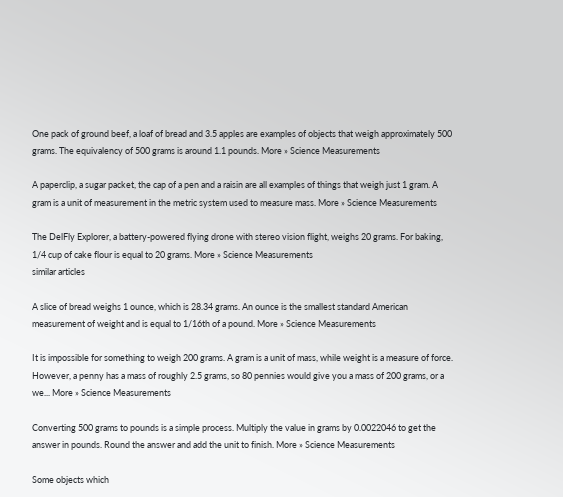One pack of ground beef, a loaf of bread and 3.5 apples are examples of objects that weigh approximately 500 grams. The equivalency of 500 grams is around 1.1 pounds. More » Science Measurements

A paperclip, a sugar packet, the cap of a pen and a raisin are all examples of things that weigh just 1 gram. A gram is a unit of measurement in the metric system used to measure mass. More » Science Measurements

The DelFly Explorer, a battery-powered flying drone with stereo vision flight, weighs 20 grams. For baking, 1/4 cup of cake flour is equal to 20 grams. More » Science Measurements
similar articles

A slice of bread weighs 1 ounce, which is 28.34 grams. An ounce is the smallest standard American measurement of weight and is equal to 1/16th of a pound. More » Science Measurements

It is impossible for something to weigh 200 grams. A gram is a unit of mass, while weight is a measure of force. However, a penny has a mass of roughly 2.5 grams, so 80 pennies would give you a mass of 200 grams, or a we... More » Science Measurements

Converting 500 grams to pounds is a simple process. Multiply the value in grams by 0.0022046 to get the answer in pounds. Round the answer and add the unit to finish. More » Science Measurements

Some objects which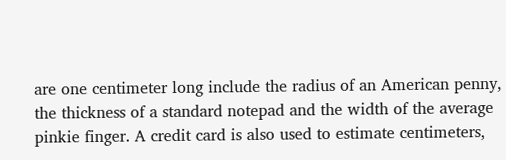are one centimeter long include the radius of an American penny, the thickness of a standard notepad and the width of the average pinkie finger. A credit card is also used to estimate centimeters,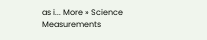as i... More » Science Measurements